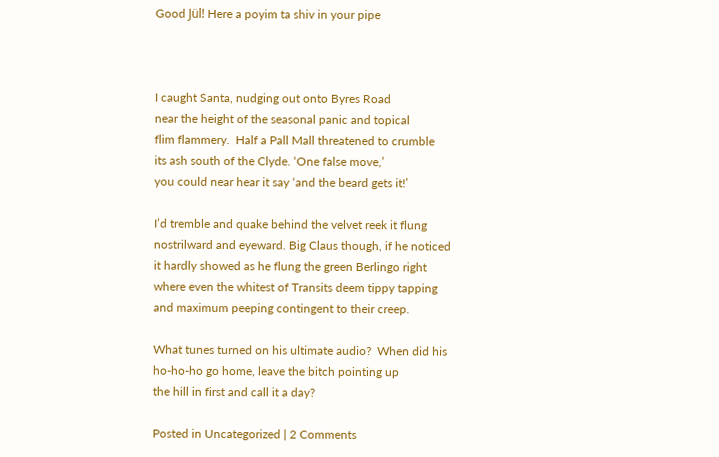Good Jül! Here a poyim ta shiv in your pipe



I caught Santa, nudging out onto Byres Road
near the height of the seasonal panic and topical
flim flammery.  Half a Pall Mall threatened to crumble
its ash south of the Clyde. ‘One false move,’
you could near hear it say ‘and the beard gets it!’

I’d tremble and quake behind the velvet reek it flung
nostrilward and eyeward. Big Claus though, if he noticed
it hardly showed as he flung the green Berlingo right
where even the whitest of Transits deem tippy tapping
and maximum peeping contingent to their creep.

What tunes turned on his ultimate audio?  When did his
ho-ho-ho go home, leave the bitch pointing up
the hill in first and call it a day?

Posted in Uncategorized | 2 Comments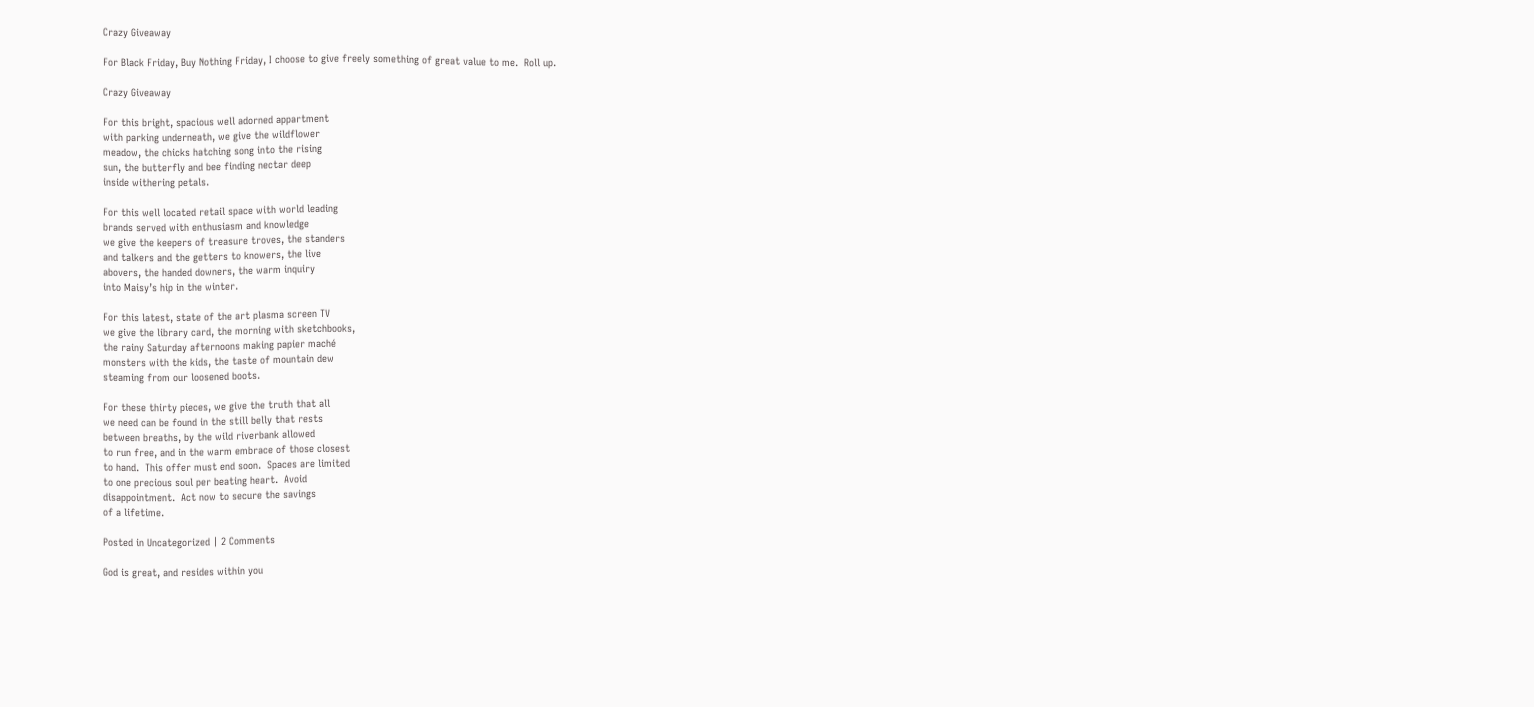Crazy Giveaway

For Black Friday, Buy Nothing Friday, I choose to give freely something of great value to me.  Roll up.

Crazy Giveaway

For this bright, spacious well adorned appartment
with parking underneath, we give the wildflower
meadow, the chicks hatching song into the rising
sun, the butterfly and bee finding nectar deep
inside withering petals.

For this well located retail space with world leading
brands served with enthusiasm and knowledge
we give the keepers of treasure troves, the standers
and talkers and the getters to knowers, the live
abovers, the handed downers, the warm inquiry
into Maisy’s hip in the winter.

For this latest, state of the art plasma screen TV
we give the library card, the morning with sketchbooks,
the rainy Saturday afternoons making papier maché
monsters with the kids, the taste of mountain dew
steaming from our loosened boots.

For these thirty pieces, we give the truth that all
we need can be found in the still belly that rests
between breaths, by the wild riverbank allowed
to run free, and in the warm embrace of those closest
to hand.  This offer must end soon.  Spaces are limited
to one precious soul per beating heart.  Avoid
disappointment.  Act now to secure the savings
of a lifetime.

Posted in Uncategorized | 2 Comments

God is great, and resides within you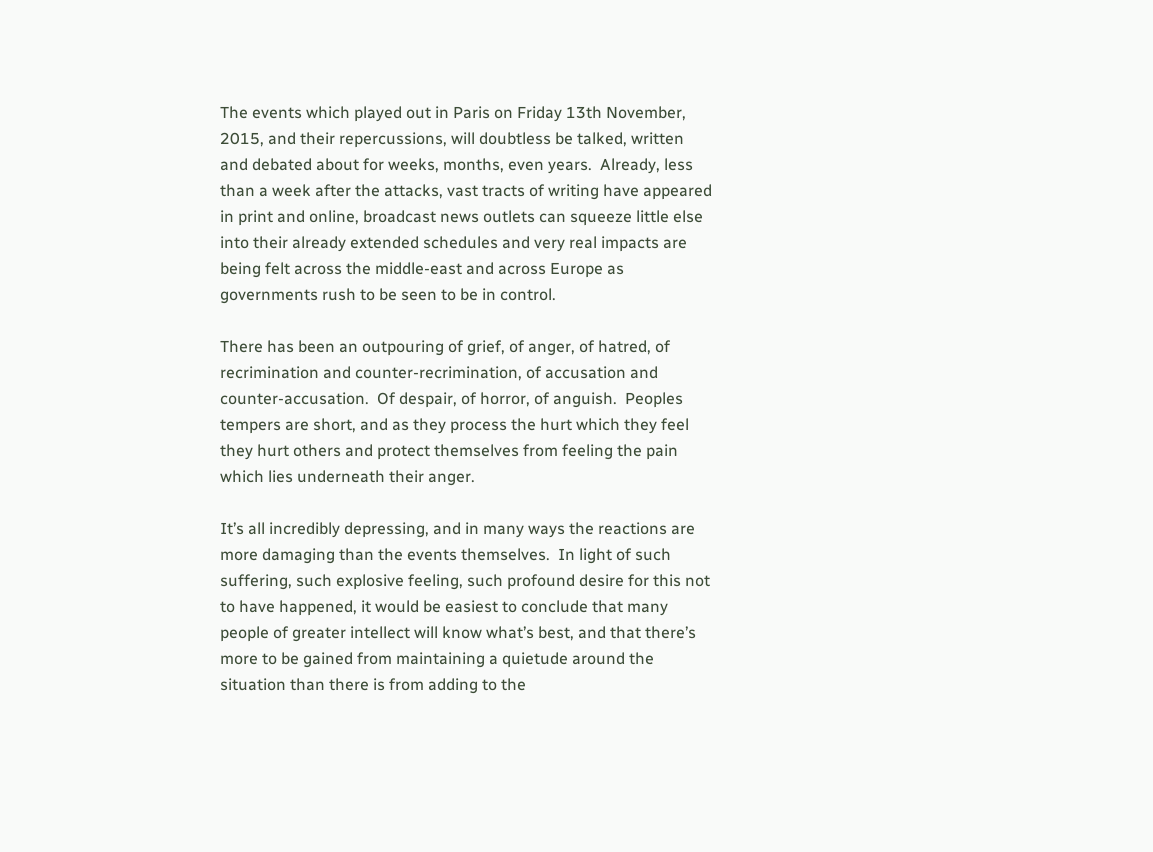The events which played out in Paris on Friday 13th November, 2015, and their repercussions, will doubtless be talked, written and debated about for weeks, months, even years.  Already, less than a week after the attacks, vast tracts of writing have appeared in print and online, broadcast news outlets can squeeze little else into their already extended schedules and very real impacts are being felt across the middle-east and across Europe as governments rush to be seen to be in control.

There has been an outpouring of grief, of anger, of hatred, of recrimination and counter-recrimination, of accusation and counter-accusation.  Of despair, of horror, of anguish.  Peoples tempers are short, and as they process the hurt which they feel they hurt others and protect themselves from feeling the pain which lies underneath their anger.

It’s all incredibly depressing, and in many ways the reactions are more damaging than the events themselves.  In light of such suffering, such explosive feeling, such profound desire for this not to have happened, it would be easiest to conclude that many people of greater intellect will know what’s best, and that there’s more to be gained from maintaining a quietude around the situation than there is from adding to the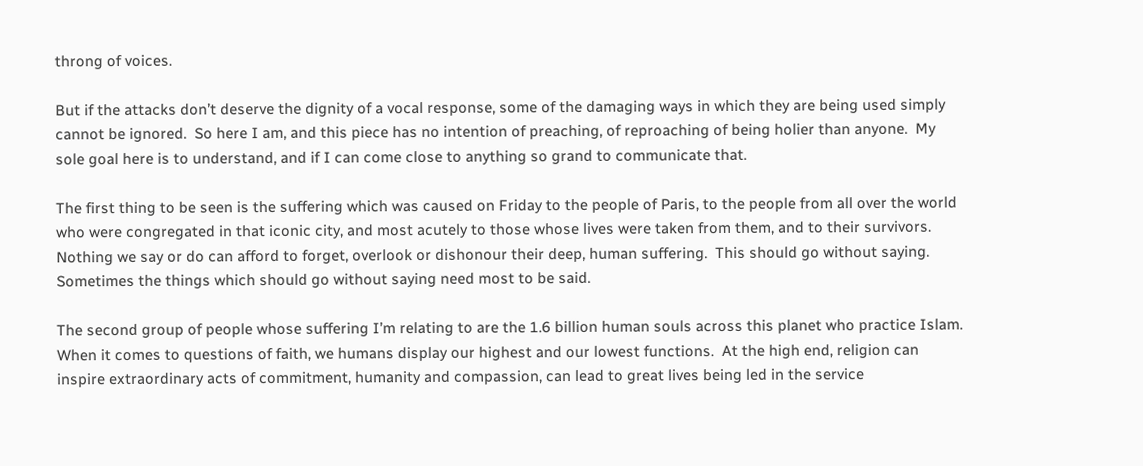throng of voices.

But if the attacks don’t deserve the dignity of a vocal response, some of the damaging ways in which they are being used simply cannot be ignored.  So here I am, and this piece has no intention of preaching, of reproaching of being holier than anyone.  My sole goal here is to understand, and if I can come close to anything so grand to communicate that.

The first thing to be seen is the suffering which was caused on Friday to the people of Paris, to the people from all over the world who were congregated in that iconic city, and most acutely to those whose lives were taken from them, and to their survivors.  Nothing we say or do can afford to forget, overlook or dishonour their deep, human suffering.  This should go without saying.  Sometimes the things which should go without saying need most to be said.

The second group of people whose suffering I’m relating to are the 1.6 billion human souls across this planet who practice Islam.  When it comes to questions of faith, we humans display our highest and our lowest functions.  At the high end, religion can inspire extraordinary acts of commitment, humanity and compassion, can lead to great lives being led in the service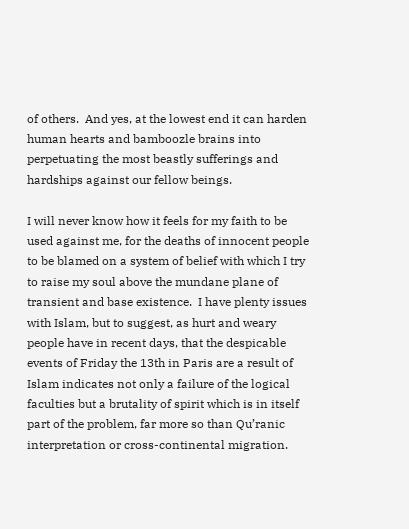of others.  And yes, at the lowest end it can harden human hearts and bamboozle brains into perpetuating the most beastly sufferings and hardships against our fellow beings.

I will never know how it feels for my faith to be used against me, for the deaths of innocent people to be blamed on a system of belief with which I try to raise my soul above the mundane plane of transient and base existence.  I have plenty issues with Islam, but to suggest, as hurt and weary people have in recent days, that the despicable events of Friday the 13th in Paris are a result of Islam indicates not only a failure of the logical faculties but a brutality of spirit which is in itself part of the problem, far more so than Qu’ranic interpretation or cross-continental migration.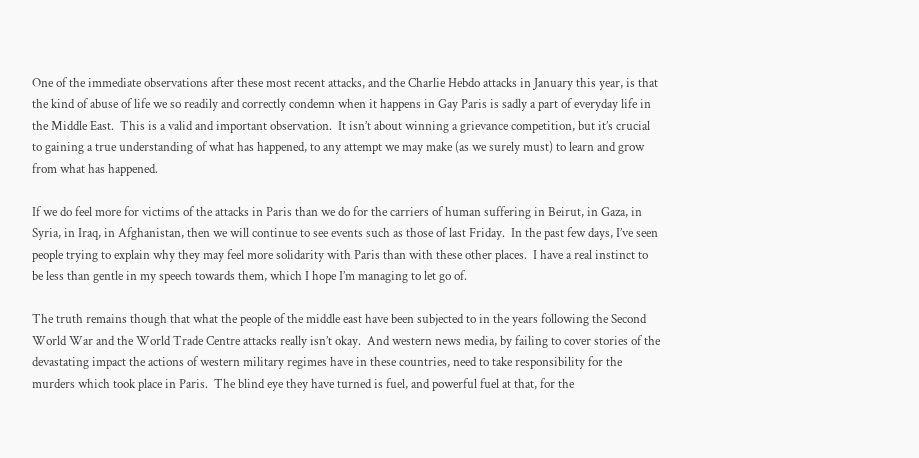One of the immediate observations after these most recent attacks, and the Charlie Hebdo attacks in January this year, is that the kind of abuse of life we so readily and correctly condemn when it happens in Gay Paris is sadly a part of everyday life in the Middle East.  This is a valid and important observation.  It isn’t about winning a grievance competition, but it’s crucial to gaining a true understanding of what has happened, to any attempt we may make (as we surely must) to learn and grow from what has happened.

If we do feel more for victims of the attacks in Paris than we do for the carriers of human suffering in Beirut, in Gaza, in Syria, in Iraq, in Afghanistan, then we will continue to see events such as those of last Friday.  In the past few days, I’ve seen people trying to explain why they may feel more solidarity with Paris than with these other places.  I have a real instinct to be less than gentle in my speech towards them, which I hope I’m managing to let go of.

The truth remains though that what the people of the middle east have been subjected to in the years following the Second World War and the World Trade Centre attacks really isn’t okay.  And western news media, by failing to cover stories of the devastating impact the actions of western military regimes have in these countries, need to take responsibility for the murders which took place in Paris.  The blind eye they have turned is fuel, and powerful fuel at that, for the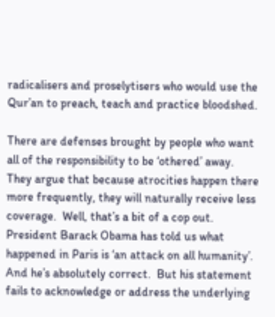radicalisers and proselytisers who would use the Qur’an to preach, teach and practice bloodshed.

There are defenses brought by people who want all of the responsibility to be ‘othered’ away.  They argue that because atrocities happen there more frequently, they will naturally receive less coverage.  Well, that’s a bit of a cop out.  President Barack Obama has told us what happened in Paris is ‘an attack on all humanity’.  And he’s absolutely correct.  But his statement fails to acknowledge or address the underlying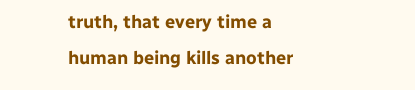truth, that every time a human being kills another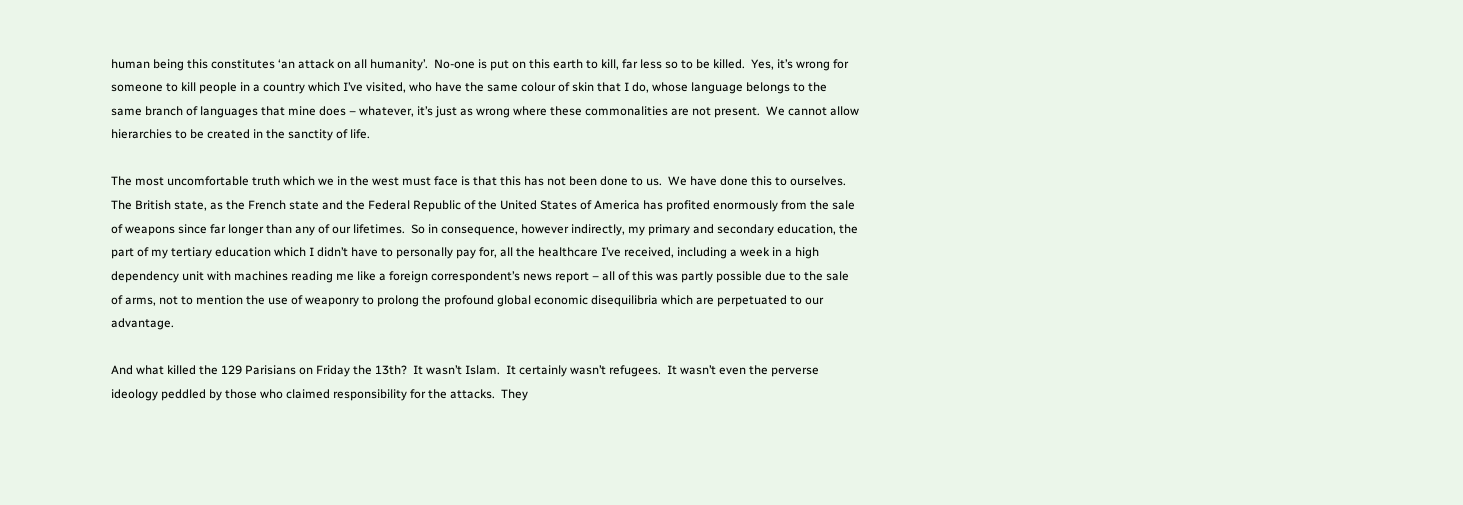human being this constitutes ‘an attack on all humanity’.  No-one is put on this earth to kill, far less so to be killed.  Yes, it’s wrong for someone to kill people in a country which I’ve visited, who have the same colour of skin that I do, whose language belongs to the same branch of languages that mine does – whatever, it’s just as wrong where these commonalities are not present.  We cannot allow hierarchies to be created in the sanctity of life.

The most uncomfortable truth which we in the west must face is that this has not been done to us.  We have done this to ourselves.  The British state, as the French state and the Federal Republic of the United States of America has profited enormously from the sale of weapons since far longer than any of our lifetimes.  So in consequence, however indirectly, my primary and secondary education, the part of my tertiary education which I didn’t have to personally pay for, all the healthcare I’ve received, including a week in a high dependency unit with machines reading me like a foreign correspondent’s news report – all of this was partly possible due to the sale of arms, not to mention the use of weaponry to prolong the profound global economic disequilibria which are perpetuated to our advantage.

And what killed the 129 Parisians on Friday the 13th?  It wasn’t Islam.  It certainly wasn’t refugees.  It wasn’t even the perverse ideology peddled by those who claimed responsibility for the attacks.  They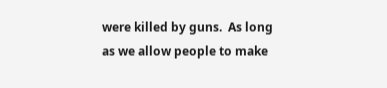were killed by guns.  As long as we allow people to make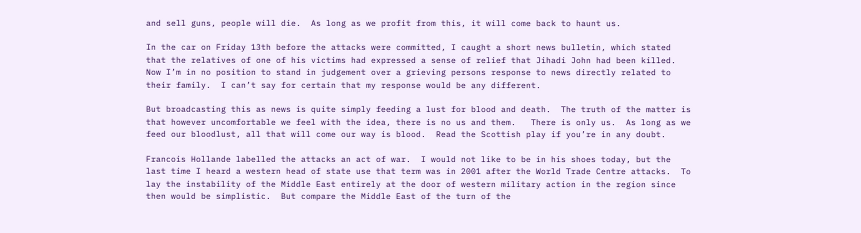and sell guns, people will die.  As long as we profit from this, it will come back to haunt us.

In the car on Friday 13th before the attacks were committed, I caught a short news bulletin, which stated that the relatives of one of his victims had expressed a sense of relief that Jihadi John had been killed.  Now I’m in no position to stand in judgement over a grieving persons response to news directly related to their family.  I can’t say for certain that my response would be any different.

But broadcasting this as news is quite simply feeding a lust for blood and death.  The truth of the matter is that however uncomfortable we feel with the idea, there is no us and them.   There is only us.  As long as we feed our bloodlust, all that will come our way is blood.  Read the Scottish play if you’re in any doubt.

Francois Hollande labelled the attacks an act of war.  I would not like to be in his shoes today, but the last time I heard a western head of state use that term was in 2001 after the World Trade Centre attacks.  To lay the instability of the Middle East entirely at the door of western military action in the region since then would be simplistic.  But compare the Middle East of the turn of the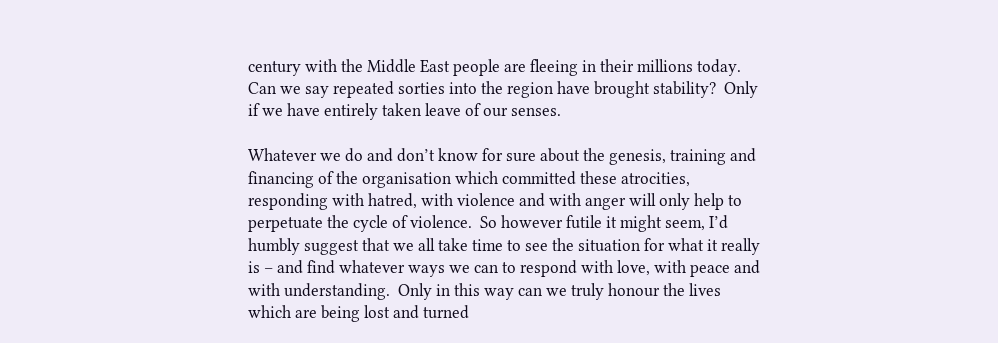century with the Middle East people are fleeing in their millions today.  Can we say repeated sorties into the region have brought stability?  Only if we have entirely taken leave of our senses.

Whatever we do and don’t know for sure about the genesis, training and financing of the organisation which committed these atrocities, responding with hatred, with violence and with anger will only help to perpetuate the cycle of violence.  So however futile it might seem, I’d humbly suggest that we all take time to see the situation for what it really is – and find whatever ways we can to respond with love, with peace and with understanding.  Only in this way can we truly honour the lives which are being lost and turned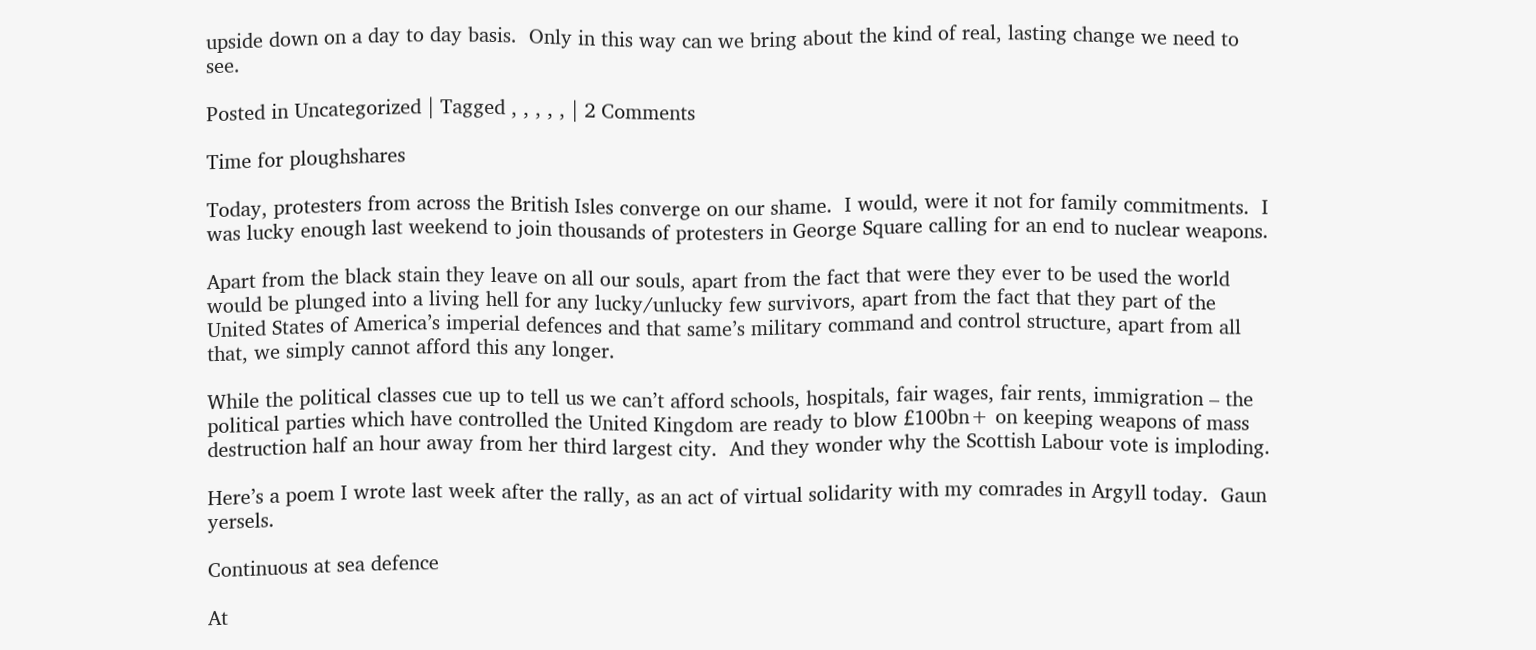upside down on a day to day basis.  Only in this way can we bring about the kind of real, lasting change we need to see.

Posted in Uncategorized | Tagged , , , , , | 2 Comments

Time for ploughshares

Today, protesters from across the British Isles converge on our shame.  I would, were it not for family commitments.  I was lucky enough last weekend to join thousands of protesters in George Square calling for an end to nuclear weapons.

Apart from the black stain they leave on all our souls, apart from the fact that were they ever to be used the world would be plunged into a living hell for any lucky/unlucky few survivors, apart from the fact that they part of the United States of America’s imperial defences and that same’s military command and control structure, apart from all that, we simply cannot afford this any longer.

While the political classes cue up to tell us we can’t afford schools, hospitals, fair wages, fair rents, immigration – the political parties which have controlled the United Kingdom are ready to blow £100bn+ on keeping weapons of mass destruction half an hour away from her third largest city.  And they wonder why the Scottish Labour vote is imploding.

Here’s a poem I wrote last week after the rally, as an act of virtual solidarity with my comrades in Argyll today.  Gaun yersels.

Continuous at sea defence

At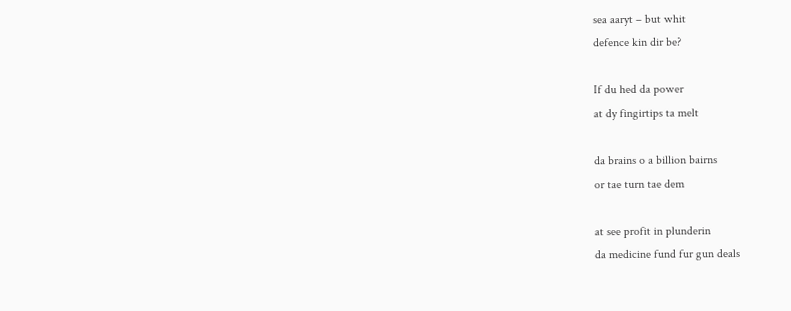sea aaryt – but whit
defence kin dir be?

If du hed da power
at dy fingirtips ta melt

da brains o a billion bairns
or tae turn tae dem

at see profit in plunderin
da medicine fund fur gun deals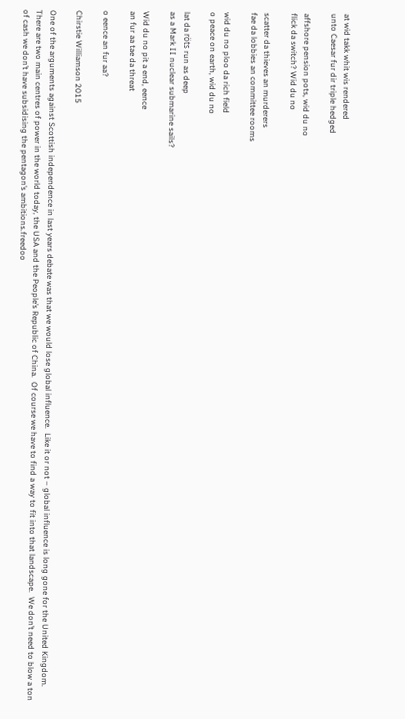at wid takk whit wis rendered
unto Caesar fur dir triple hedged

affshore pension pots, wid du no
flick da switch? Wid du no

scatter da thieves an murderers
fae da lobbies an committee rooms

wid du no ploo da rich field
o peace on earth, wid du no

lat da röts run as deep
as a Mark II nuclear submarine sails?

Wid du no pit a end, eence
an fur aa tae da threat

o eence an fur aa?

Chirstie Williamson 2015

One of the arguments against Scottish independence in last years debate was that we would lose global influence.  Like it or not – global influence is long gone for the United Kingdom.  There are two main centres of power in the world today, the USA and the People’s Republic of China.  Of course we have to find a way to fit into that landscape.  We don’t need to blow a ton of cash we don’t have subsidising the pentagon’s ambitions.freedoo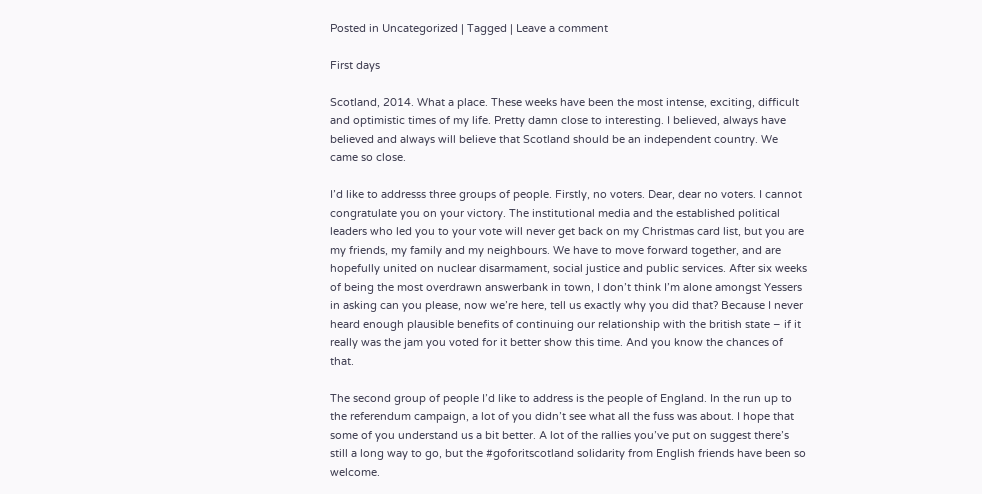Posted in Uncategorized | Tagged | Leave a comment

First days

Scotland, 2014. What a place. These weeks have been the most intense, exciting, difficult and optimistic times of my life. Pretty damn close to interesting. I believed, always have believed and always will believe that Scotland should be an independent country. We came so close.

I’d like to addresss three groups of people. Firstly, no voters. Dear, dear no voters. I cannot congratulate you on your victory. The institutional media and the established political leaders who led you to your vote will never get back on my Christmas card list, but you are my friends, my family and my neighbours. We have to move forward together, and are hopefully united on nuclear disarmament, social justice and public services. After six weeks of being the most overdrawn answerbank in town, I don’t think I’m alone amongst Yessers in asking can you please, now we’re here, tell us exactly why you did that? Because I never heard enough plausible benefits of continuing our relationship with the british state – if it really was the jam you voted for it better show this time. And you know the chances of that.

The second group of people I’d like to address is the people of England. In the run up to the referendum campaign, a lot of you didn’t see what all the fuss was about. I hope that some of you understand us a bit better. A lot of the rallies you’ve put on suggest there’s still a long way to go, but the #goforitscotland solidarity from English friends have been so welcome.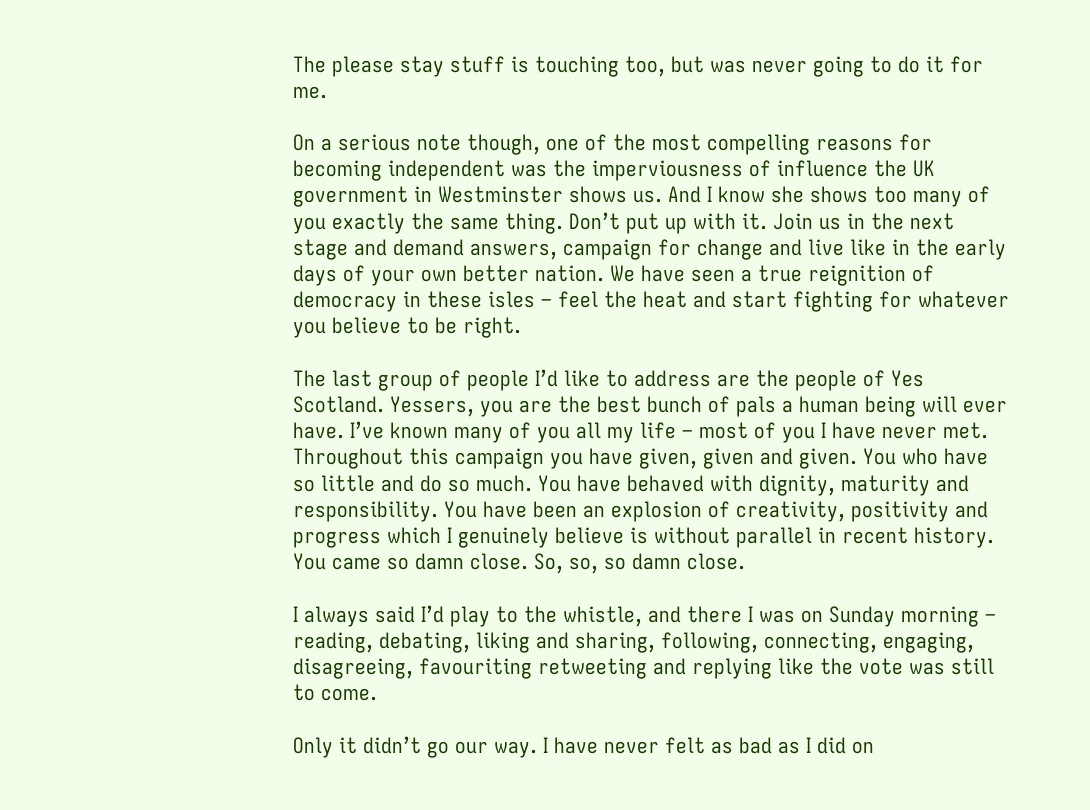The please stay stuff is touching too, but was never going to do it for me.

On a serious note though, one of the most compelling reasons for becoming independent was the imperviousness of influence the UK government in Westminster shows us. And I know she shows too many of you exactly the same thing. Don’t put up with it. Join us in the next stage and demand answers, campaign for change and live like in the early days of your own better nation. We have seen a true reignition of democracy in these isles – feel the heat and start fighting for whatever you believe to be right.

The last group of people I’d like to address are the people of Yes Scotland. Yessers, you are the best bunch of pals a human being will ever have. I’ve known many of you all my life – most of you I have never met. Throughout this campaign you have given, given and given. You who have so little and do so much. You have behaved with dignity, maturity and responsibility. You have been an explosion of creativity, positivity and progress which I genuinely believe is without parallel in recent history. You came so damn close. So, so, so damn close.

I always said I’d play to the whistle, and there I was on Sunday morning – reading, debating, liking and sharing, following, connecting, engaging, disagreeing, favouriting retweeting and replying like the vote was still to come.

Only it didn’t go our way. I have never felt as bad as I did on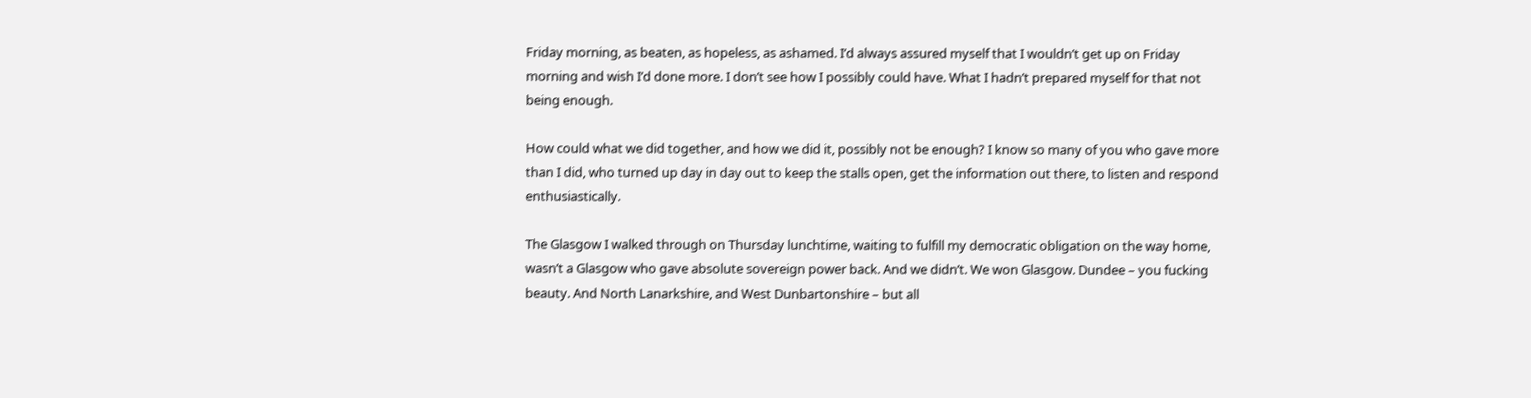Friday morning, as beaten, as hopeless, as ashamed. I’d always assured myself that I wouldn’t get up on Friday morning and wish I’d done more. I don’t see how I possibly could have. What I hadn’t prepared myself for that not being enough.

How could what we did together, and how we did it, possibly not be enough? I know so many of you who gave more than I did, who turned up day in day out to keep the stalls open, get the information out there, to listen and respond enthusiastically.

The Glasgow I walked through on Thursday lunchtime, waiting to fulfill my democratic obligation on the way home, wasn’t a Glasgow who gave absolute sovereign power back. And we didn’t. We won Glasgow. Dundee – you fucking beauty. And North Lanarkshire, and West Dunbartonshire – but all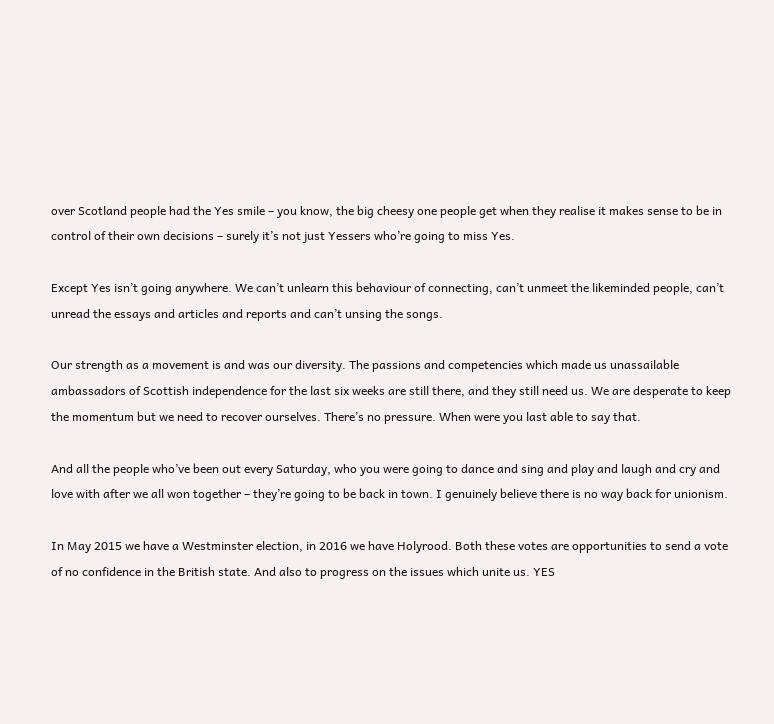over Scotland people had the Yes smile – you know, the big cheesy one people get when they realise it makes sense to be in control of their own decisions – surely it’s not just Yessers who’re going to miss Yes.

Except Yes isn’t going anywhere. We can’t unlearn this behaviour of connecting, can’t unmeet the likeminded people, can’t unread the essays and articles and reports and can’t unsing the songs.

Our strength as a movement is and was our diversity. The passions and competencies which made us unassailable ambassadors of Scottish independence for the last six weeks are still there, and they still need us. We are desperate to keep the momentum but we need to recover ourselves. There’s no pressure. When were you last able to say that.

And all the people who’ve been out every Saturday, who you were going to dance and sing and play and laugh and cry and love with after we all won together – they’re going to be back in town. I genuinely believe there is no way back for unionism.

In May 2015 we have a Westminster election, in 2016 we have Holyrood. Both these votes are opportunities to send a vote of no confidence in the British state. And also to progress on the issues which unite us. YES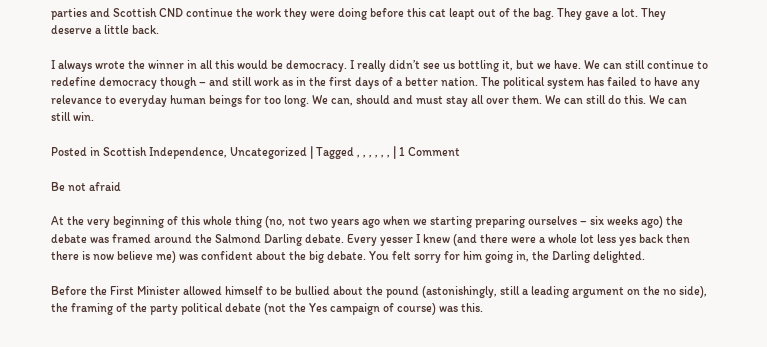parties and Scottish CND continue the work they were doing before this cat leapt out of the bag. They gave a lot. They deserve a little back.

I always wrote the winner in all this would be democracy. I really didn’t see us bottling it, but we have. We can still continue to redefine democracy though – and still work as in the first days of a better nation. The political system has failed to have any relevance to everyday human beings for too long. We can, should and must stay all over them. We can still do this. We can still win.

Posted in Scottish Independence, Uncategorized | Tagged , , , , , , | 1 Comment

Be not afraid

At the very beginning of this whole thing (no, not two years ago when we starting preparing ourselves – six weeks ago) the debate was framed around the Salmond Darling debate. Every yesser I knew (and there were a whole lot less yes back then there is now believe me) was confident about the big debate. You felt sorry for him going in, the Darling delighted.

Before the First Minister allowed himself to be bullied about the pound (astonishingly, still a leading argument on the no side), the framing of the party political debate (not the Yes campaign of course) was this.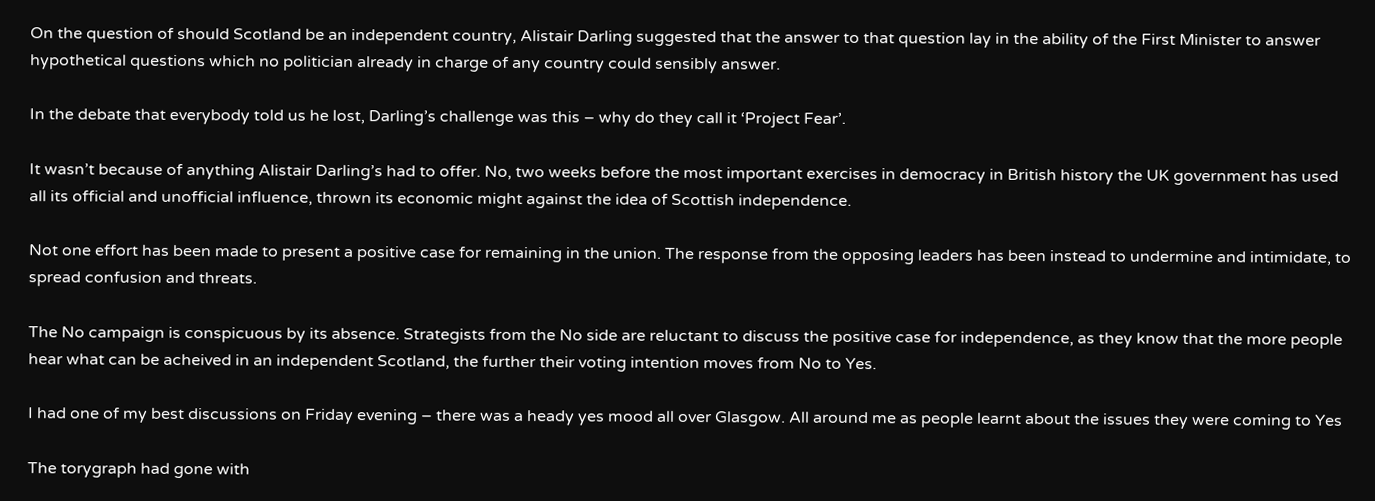On the question of should Scotland be an independent country, Alistair Darling suggested that the answer to that question lay in the ability of the First Minister to answer hypothetical questions which no politician already in charge of any country could sensibly answer.

In the debate that everybody told us he lost, Darling’s challenge was this – why do they call it ‘Project Fear’.

It wasn’t because of anything Alistair Darling’s had to offer. No, two weeks before the most important exercises in democracy in British history the UK government has used all its official and unofficial influence, thrown its economic might against the idea of Scottish independence.

Not one effort has been made to present a positive case for remaining in the union. The response from the opposing leaders has been instead to undermine and intimidate, to spread confusion and threats.

The No campaign is conspicuous by its absence. Strategists from the No side are reluctant to discuss the positive case for independence, as they know that the more people hear what can be acheived in an independent Scotland, the further their voting intention moves from No to Yes.

I had one of my best discussions on Friday evening – there was a heady yes mood all over Glasgow. All around me as people learnt about the issues they were coming to Yes

The torygraph had gone with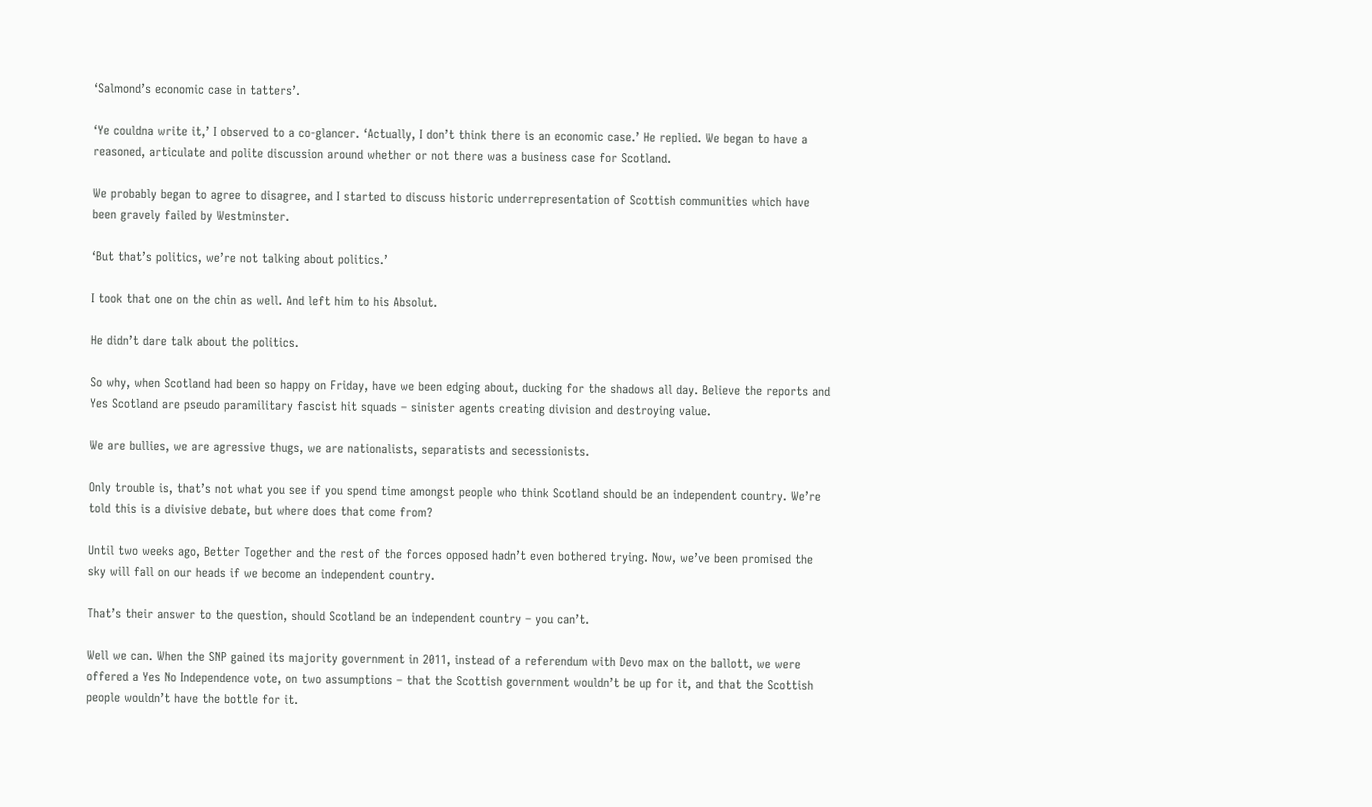‘Salmond’s economic case in tatters’.

‘Ye couldna write it,’ I observed to a co-glancer. ‘Actually, I don’t think there is an economic case.’ He replied. We began to have a reasoned, articulate and polite discussion around whether or not there was a business case for Scotland.

We probably began to agree to disagree, and I started to discuss historic underrepresentation of Scottish communities which have been gravely failed by Westminster.

‘But that’s politics, we’re not talking about politics.’

I took that one on the chin as well. And left him to his Absolut.

He didn’t dare talk about the politics.

So why, when Scotland had been so happy on Friday, have we been edging about, ducking for the shadows all day. Believe the reports and Yes Scotland are pseudo paramilitary fascist hit squads – sinister agents creating division and destroying value.

We are bullies, we are agressive thugs, we are nationalists, separatists and secessionists.

Only trouble is, that’s not what you see if you spend time amongst people who think Scotland should be an independent country. We’re told this is a divisive debate, but where does that come from?

Until two weeks ago, Better Together and the rest of the forces opposed hadn’t even bothered trying. Now, we’ve been promised the sky will fall on our heads if we become an independent country.

That’s their answer to the question, should Scotland be an independent country – you can’t.

Well we can. When the SNP gained its majority government in 2011, instead of a referendum with Devo max on the ballott, we were offered a Yes No Independence vote, on two assumptions – that the Scottish government wouldn’t be up for it, and that the Scottish people wouldn’t have the bottle for it.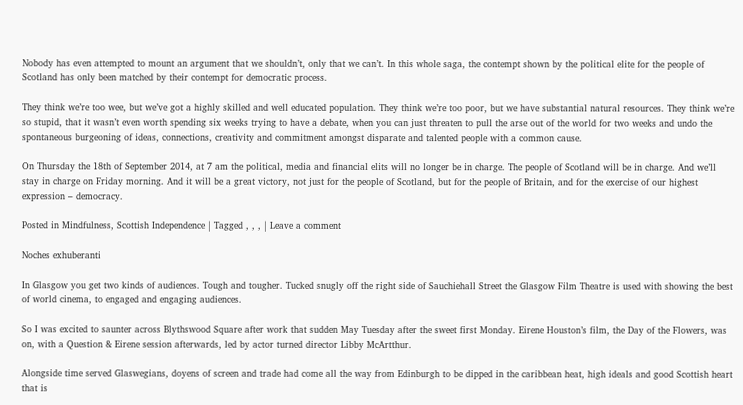Nobody has even attempted to mount an argument that we shouldn’t, only that we can’t. In this whole saga, the contempt shown by the political elite for the people of Scotland has only been matched by their contempt for democratic process.

They think we’re too wee, but we’ve got a highly skilled and well educated population. They think we’re too poor, but we have substantial natural resources. They think we’re so stupid, that it wasn’t even worth spending six weeks trying to have a debate, when you can just threaten to pull the arse out of the world for two weeks and undo the spontaneous burgeoning of ideas, connections, creativity and commitment amongst disparate and talented people with a common cause.

On Thursday the 18th of September 2014, at 7 am the political, media and financial elits will no longer be in charge. The people of Scotland will be in charge. And we’ll stay in charge on Friday morning. And it will be a great victory, not just for the people of Scotland, but for the people of Britain, and for the exercise of our highest expression – democracy.

Posted in Mindfulness, Scottish Independence | Tagged , , , | Leave a comment

Noches exhuberanti

In Glasgow you get two kinds of audiences. Tough and tougher. Tucked snugly off the right side of Sauchiehall Street the Glasgow Film Theatre is used with showing the best of world cinema, to engaged and engaging audiences.

So I was excited to saunter across Blythswood Square after work that sudden May Tuesday after the sweet first Monday. Eirene Houston’s film, the Day of the Flowers, was on, with a Question & Eirene session afterwards, led by actor turned director Libby McArtthur.

Alongside time served Glaswegians, doyens of screen and trade had come all the way from Edinburgh to be dipped in the caribbean heat, high ideals and good Scottish heart that is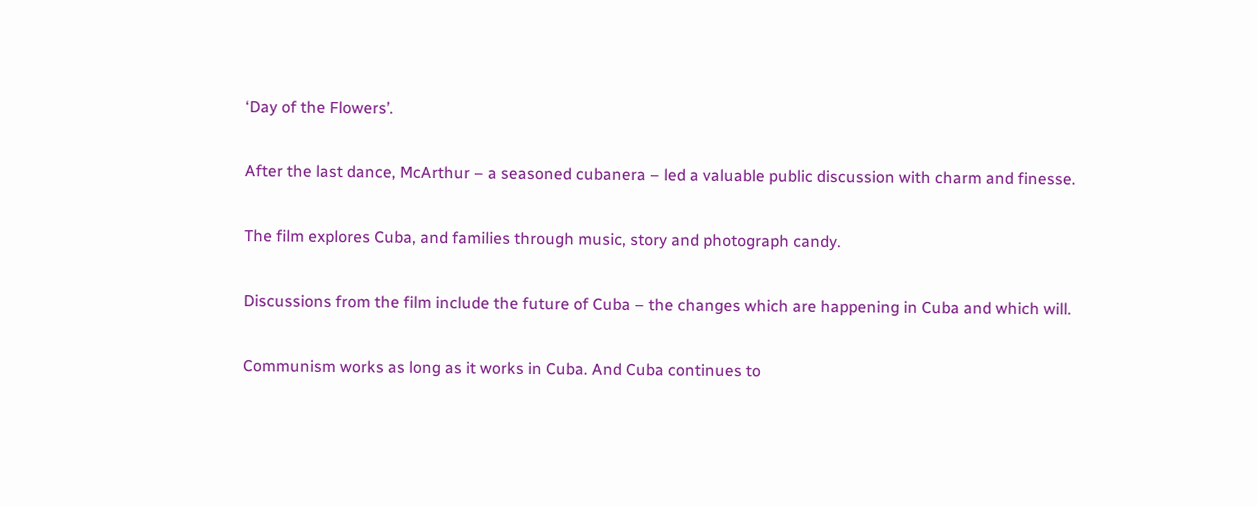‘Day of the Flowers’.

After the last dance, McArthur – a seasoned cubanera – led a valuable public discussion with charm and finesse.

The film explores Cuba, and families through music, story and photograph candy.

Discussions from the film include the future of Cuba – the changes which are happening in Cuba and which will.

Communism works as long as it works in Cuba. And Cuba continues to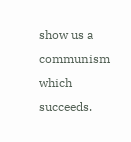show us a communism which succeeds.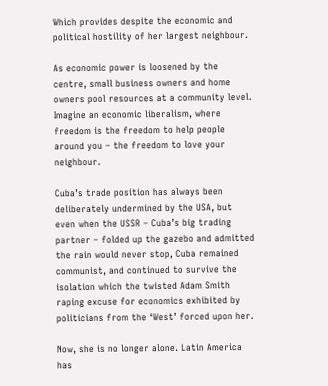Which provides despite the economic and political hostility of her largest neighbour.

As economic power is loosened by the centre, small business owners and home owners pool resources at a community level. Imagine an economic liberalism, where freedom is the freedom to help people around you – the freedom to love your neighbour.

Cuba’s trade position has always been deliberately undermined by the USA, but even when the USSR – Cuba’s big trading partner – folded up the gazebo and admitted the rain would never stop, Cuba remained communist, and continued to survive the isolation which the twisted Adam Smith raping excuse for economics exhibited by politicians from the ‘West’ forced upon her.

Now, she is no longer alone. Latin America has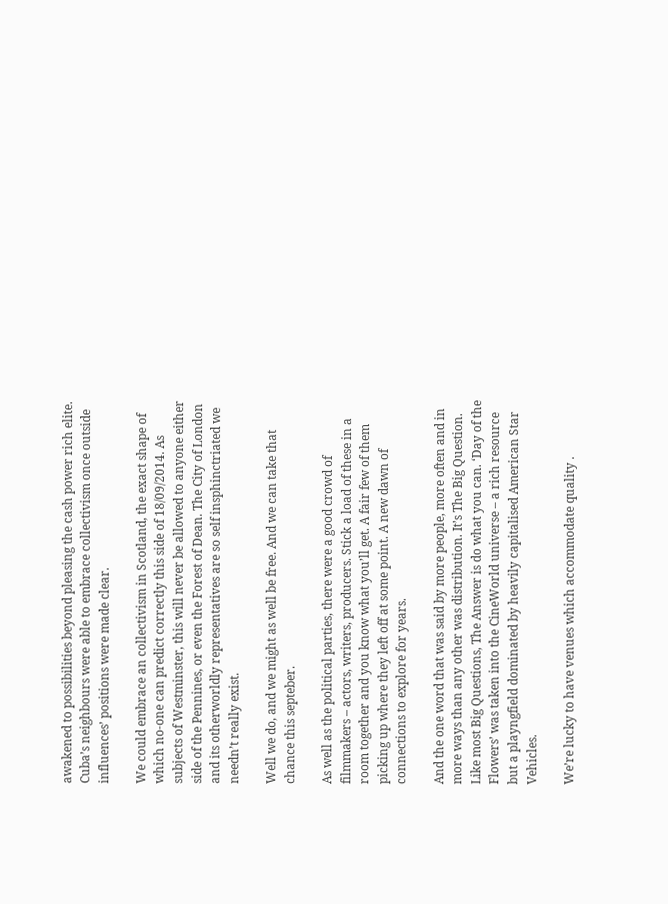awakened to possibilities beyond pleasing the cash power rich elite. Cuba’s neighbours were able to embrace collectivism once outside influences’ positions were made clear.

We could embrace an collectivism in Scotland, the exact shape of which no-one can predict correctly this side of 18/09/2014. As subjects of Westminster, this will never be allowed to anyone either side of the Pennines, or even the Forest of Dean. The City of London and its otherworldly representatives are so self insphinctriated we needn’t really exist.

Well we do, and we might as well be free. And we can take that chance this septeber.

As well as the political parties, there were a good crowd of filmmakers – actors, writers, producers. Stick a load of these in a room together and you know what you’ll get. A fair few of them picking up where they left off at some point. A new dawn of connections to explore for years.

And the one word that was said by more people, more often and in more ways than any other was distribution. It’s The Big Question. Like most Big Questions, The Answer is do what you can. ‘Day of the Flowers’ was taken into the CineWorld universe – a rich resource but a playngfield dominated by heavily capitalised American Star Vehicles.

We’re lucky to have venues which accommodate quality .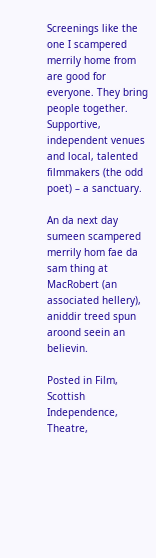Screenings like the one I scampered merrily home from are good for everyone. They bring people together. Supportive, independent venues and local, talented filmmakers (the odd poet) – a sanctuary.

An da next day sumeen scampered merrily hom fae da sam thing at MacRobert (an associated hellery), aniddir treed spun aroond seein an believin.

Posted in Film, Scottish Independence, Theatre,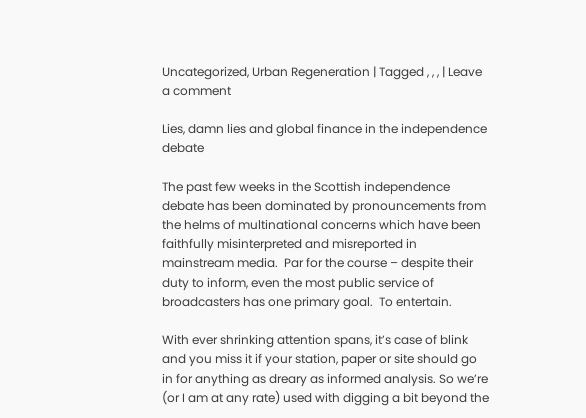Uncategorized, Urban Regeneration | Tagged , , , | Leave a comment

Lies, damn lies and global finance in the independence debate

The past few weeks in the Scottish independence debate has been dominated by pronouncements from the helms of multinational concerns which have been faithfully misinterpreted and misreported in mainstream media.  Par for the course – despite their duty to inform, even the most public service of broadcasters has one primary goal.  To entertain.

With ever shrinking attention spans, it’s case of blink and you miss it if your station, paper or site should go in for anything as dreary as informed analysis. So we’re (or I am at any rate) used with digging a bit beyond the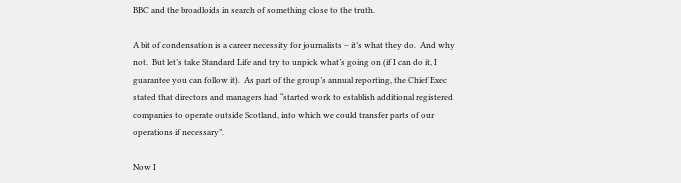BBC and the broadloids in search of something close to the truth.

A bit of condensation is a career necessity for journalists – it’s what they do.  And why not.  But let’s take Standard Life and try to unpick what’s going on (if I can do it, I guarantee you can follow it).  As part of the group’s annual reporting, the Chief Exec stated that directors and managers had “started work to establish additional registered companies to operate outside Scotland, into which we could transfer parts of our operations if necessary”.

Now I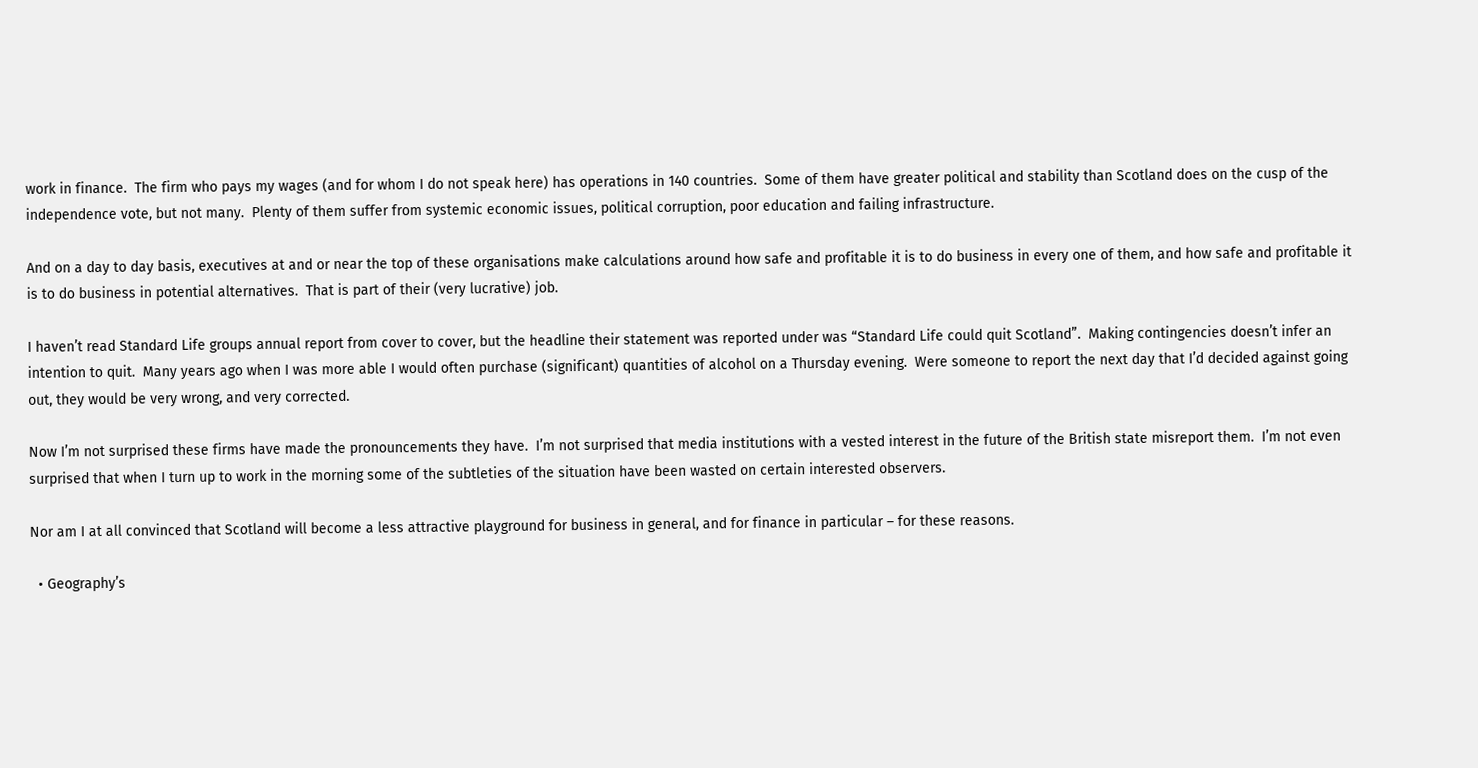work in finance.  The firm who pays my wages (and for whom I do not speak here) has operations in 140 countries.  Some of them have greater political and stability than Scotland does on the cusp of the independence vote, but not many.  Plenty of them suffer from systemic economic issues, political corruption, poor education and failing infrastructure.

And on a day to day basis, executives at and or near the top of these organisations make calculations around how safe and profitable it is to do business in every one of them, and how safe and profitable it is to do business in potential alternatives.  That is part of their (very lucrative) job.

I haven’t read Standard Life groups annual report from cover to cover, but the headline their statement was reported under was “Standard Life could quit Scotland”.  Making contingencies doesn’t infer an intention to quit.  Many years ago when I was more able I would often purchase (significant) quantities of alcohol on a Thursday evening.  Were someone to report the next day that I’d decided against going out, they would be very wrong, and very corrected.

Now I’m not surprised these firms have made the pronouncements they have.  I’m not surprised that media institutions with a vested interest in the future of the British state misreport them.  I’m not even surprised that when I turn up to work in the morning some of the subtleties of the situation have been wasted on certain interested observers.

Nor am I at all convinced that Scotland will become a less attractive playground for business in general, and for finance in particular – for these reasons.

  • Geography’s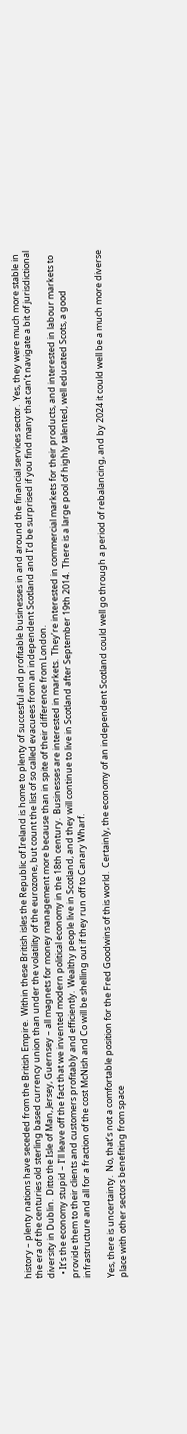history – plenty nations have seceded from the British Empire.  Within these British isles the Republic of Ireland is home to plenty of succesful and profitable businesses in and around the financial services sector.  Yes, they were much more stable in the era of the centuries old sterling based currency union than under the volatility of the eurozone, but count the list of so called evacuees from an independent Scotland and I’d be surprised if you find many that can’t navigate a bit of jurisdictional diversity in Dublin.  Ditto the Isle of Man, Jersey, Guernsey – all magnets for money management more because than in spite of their difference from London.
  • It’s the economy stupid – I’ll leave off the fact that we invented modern political economy in the 18th century.  Businesses are interested in markets.  They’re interested in commercial markets for their products, and interested in labour markets to provide them to their clients and customers profitably and efficiently.  Wealthy people live in Scotland, and they will continue to live in Scotland after September 19th 2014.  There is a large pool of highly talented, well educated Scots, a good infrastructure and all for a fraction of the cost McNish and Co will be shelling out if they run off to Canary Wharf.

Yes, there is uncertainty.  No, that’s not a comfortable position for the Fred Goodwins of this world.  Certainly, the economy of an independent Scotland could well go through a period of rebalancing, and by 2024 it could well be a much more diverse place with other sectors benefiting from space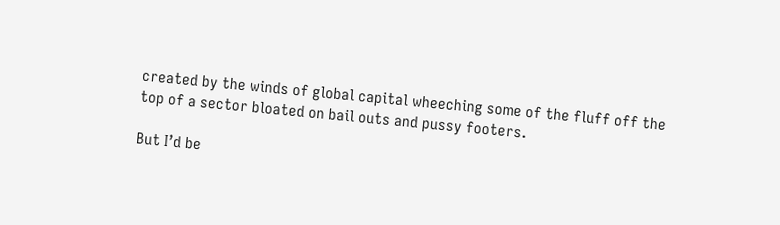created by the winds of global capital wheeching some of the fluff off the top of a sector bloated on bail outs and pussy footers.

But I’d be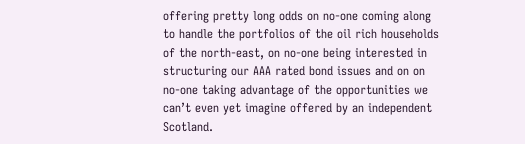offering pretty long odds on no-one coming along to handle the portfolios of the oil rich households of the north-east, on no-one being interested in structuring our AAA rated bond issues and on on no-one taking advantage of the opportunities we can’t even yet imagine offered by an independent Scotland.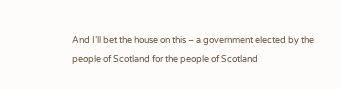And I’ll bet the house on this – a government elected by the people of Scotland for the people of Scotland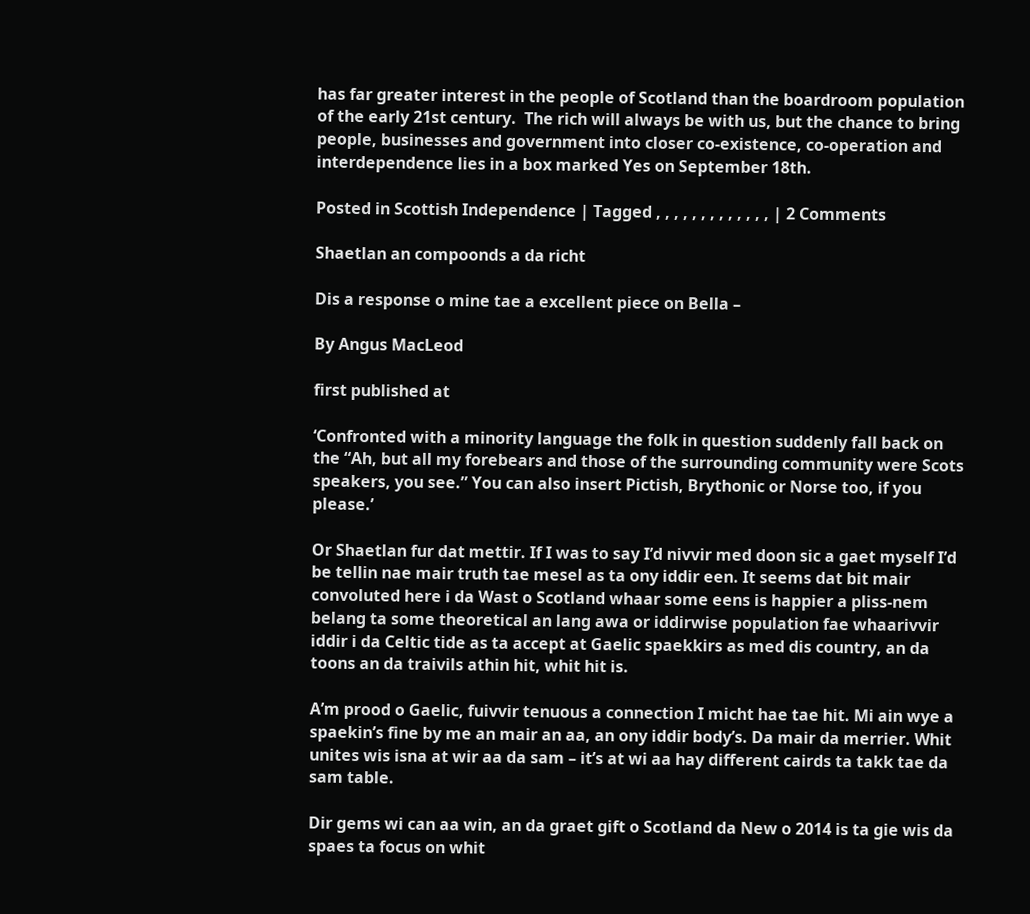has far greater interest in the people of Scotland than the boardroom population of the early 21st century.  The rich will always be with us, but the chance to bring people, businesses and government into closer co-existence, co-operation and interdependence lies in a box marked Yes on September 18th.

Posted in Scottish Independence | Tagged , , , , , , , , , , , , , | 2 Comments

Shaetlan an compoonds a da richt

Dis a response o mine tae a excellent piece on Bella –

By Angus MacLeod

first published at

‘Confronted with a minority language the folk in question suddenly fall back on the “Ah, but all my forebears and those of the surrounding community were Scots speakers, you see.” You can also insert Pictish, Brythonic or Norse too, if you please.’

Or Shaetlan fur dat mettir. If I was to say I’d nivvir med doon sic a gaet myself I’d be tellin nae mair truth tae mesel as ta ony iddir een. It seems dat bit mair convoluted here i da Wast o Scotland whaar some eens is happier a pliss-nem belang ta some theoretical an lang awa or iddirwise population fae whaarivvir iddir i da Celtic tide as ta accept at Gaelic spaekkirs as med dis country, an da toons an da traivils athin hit, whit hit is.

A’m prood o Gaelic, fuivvir tenuous a connection I micht hae tae hit. Mi ain wye a spaekin’s fine by me an mair an aa, an ony iddir body’s. Da mair da merrier. Whit unites wis isna at wir aa da sam – it’s at wi aa hay different cairds ta takk tae da sam table.

Dir gems wi can aa win, an da graet gift o Scotland da New o 2014 is ta gie wis da spaes ta focus on whit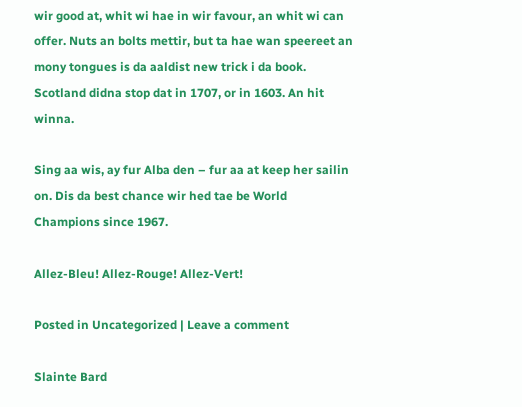wir good at, whit wi hae in wir favour, an whit wi can offer. Nuts an bolts mettir, but ta hae wan speereet an mony tongues is da aaldist new trick i da book. Scotland didna stop dat in 1707, or in 1603. An hit winna.

Sing aa wis, ay fur Alba den – fur aa at keep her sailin on. Dis da best chance wir hed tae be World Champions since 1967.

Allez-Bleu! Allez-Rouge! Allez-Vert!

Posted in Uncategorized | Leave a comment

Slainte Bard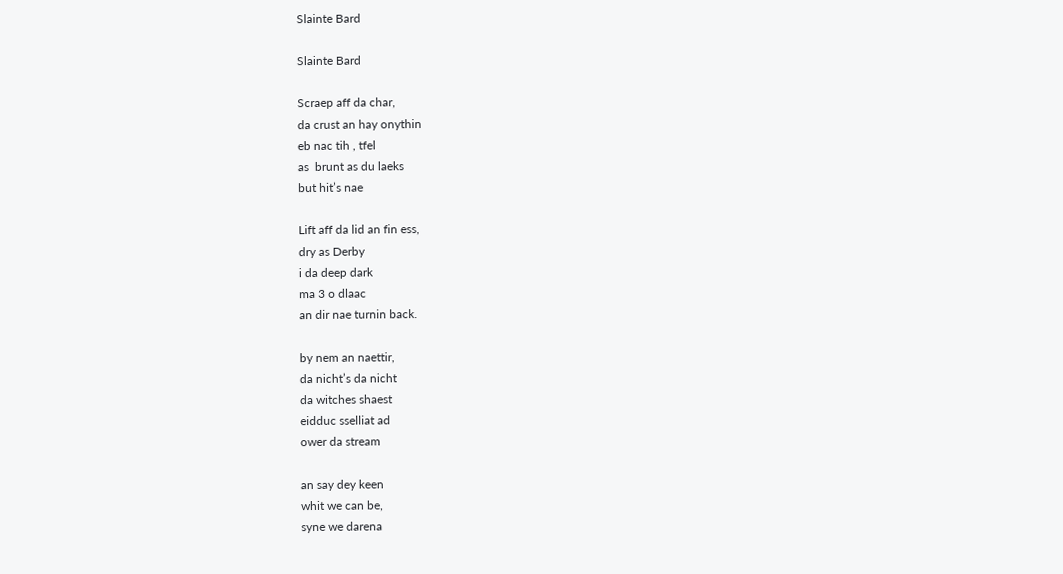Slainte Bard

Slainte Bard

Scraep aff da char,
da crust an hay onythin
eb nac tih , tfel
as  brunt as du laeks
but hit’s nae

Lift aff da lid an fin ess,
dry as Derby
i da deep dark
ma 3 o dlaac
an dir nae turnin back.

by nem an naettir,
da nicht’s da nicht
da witches shaest
eidduc sselliat ad
ower da stream

an say dey keen
whit we can be,
syne we darena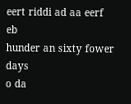eert riddi ad aa eerf eb
hunder an sixty fower days
o da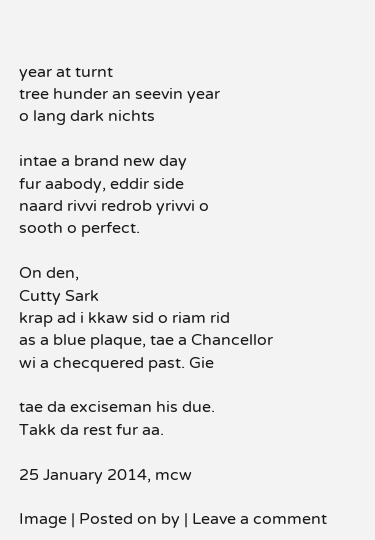year at turnt
tree hunder an seevin year
o lang dark nichts

intae a brand new day
fur aabody, eddir side
naard rivvi redrob yrivvi o
sooth o perfect.

On den,
Cutty Sark
krap ad i kkaw sid o riam rid
as a blue plaque, tae a Chancellor
wi a checquered past. Gie

tae da exciseman his due.
Takk da rest fur aa.

25 January 2014, mcw

Image | Posted on by | Leave a comment